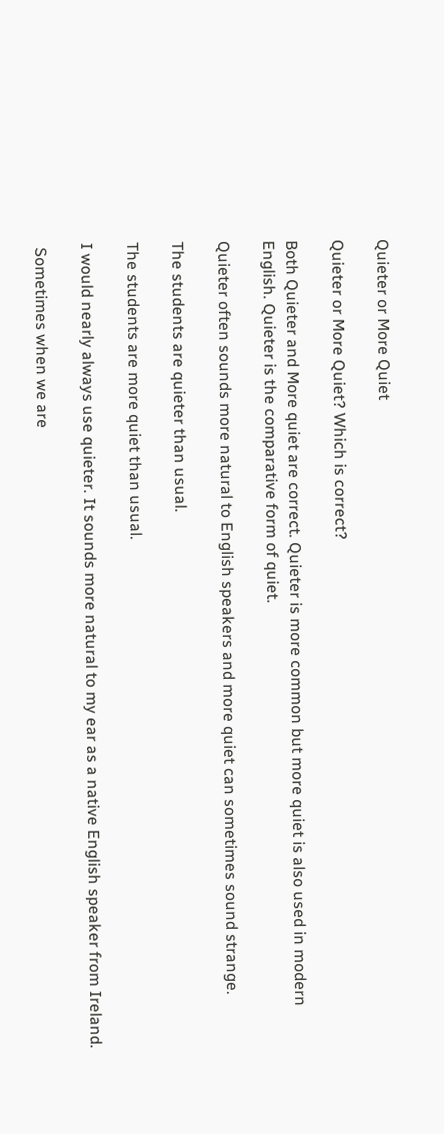Quieter or More Quiet

Quieter or More Quiet? Which is correct?

Both Quieter and More quiet are correct. Quieter is more common but more quiet is also used in modern English. Quieter is the comparative form of quiet.

Quieter often sounds more natural to English speakers and more quiet can sometimes sound strange.

The students are quieter than usual.

The students are more quiet than usual.

I would nearly always use quieter. It sounds more natural to my ear as a native English speaker from Ireland.

 Sometimes when we are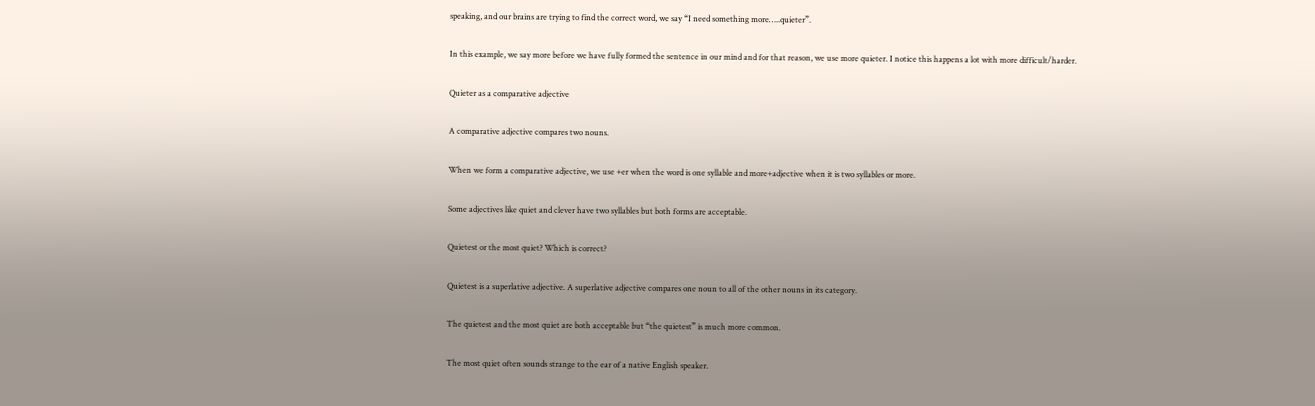speaking, and our brains are trying to find the correct word, we say “I need something more…..quieter”.

In this example, we say more before we have fully formed the sentence in our mind and for that reason, we use more quieter. I notice this happens a lot with more difficult/harder.

Quieter as a comparative adjective

A comparative adjective compares two nouns.

When we form a comparative adjective, we use +er when the word is one syllable and more+adjective when it is two syllables or more.

Some adjectives like quiet and clever have two syllables but both forms are acceptable.

Quietest or the most quiet? Which is correct?

Quietest is a superlative adjective. A superlative adjective compares one noun to all of the other nouns in its category.

The quietest and the most quiet are both acceptable but “the quietest” is much more common.

The most quiet often sounds strange to the ear of a native English speaker.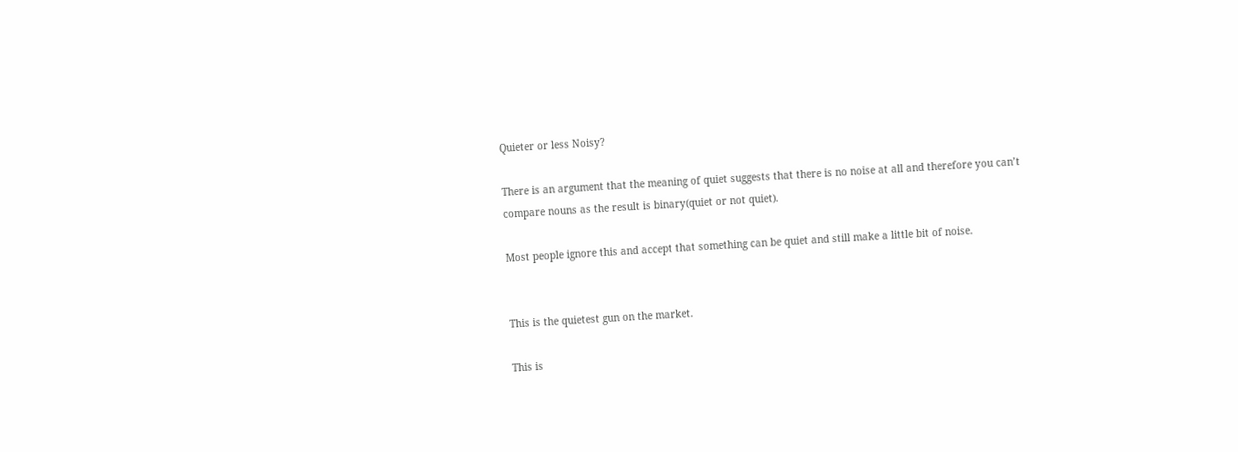Quieter or less Noisy?

There is an argument that the meaning of quiet suggests that there is no noise at all and therefore you can’t compare nouns as the result is binary(quiet or not quiet).

Most people ignore this and accept that something can be quiet and still make a little bit of noise.


This is the quietest gun on the market.

This is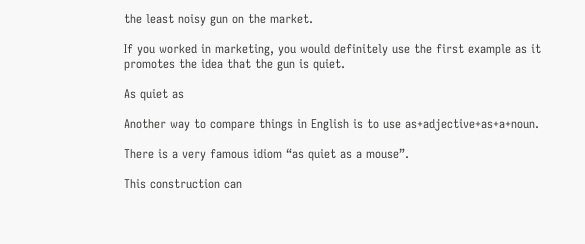the least noisy gun on the market.

If you worked in marketing, you would definitely use the first example as it promotes the idea that the gun is quiet.

As quiet as

Another way to compare things in English is to use as+adjective+as+a+noun.

There is a very famous idiom “as quiet as a mouse”.

This construction can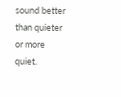sound better than quieter or more quiet.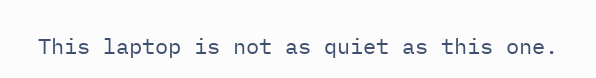This laptop is not as quiet as this one.